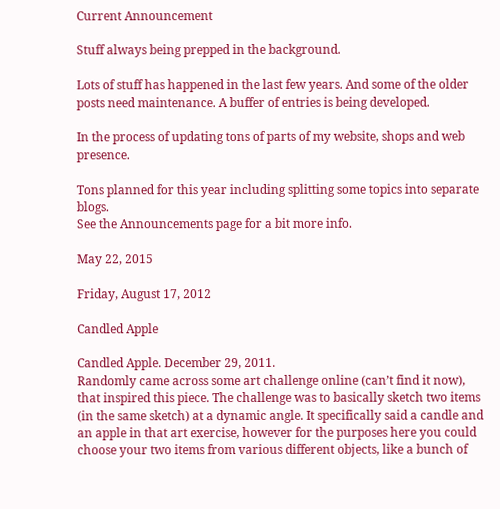Current Announcement

Stuff always being prepped in the background.

Lots of stuff has happened in the last few years. And some of the older posts need maintenance. A buffer of entries is being developed.

In the process of updating tons of parts of my website, shops and web presence.

Tons planned for this year including splitting some topics into separate blogs.
See the Announcements page for a bit more info.

May 22, 2015

Friday, August 17, 2012

Candled Apple

Candled Apple. December 29, 2011.
Randomly came across some art challenge online (can’t find it now), that inspired this piece. The challenge was to basically sketch two items (in the same sketch) at a dynamic angle. It specifically said a candle and an apple in that art exercise, however for the purposes here you could choose your two items from various different objects, like a bunch of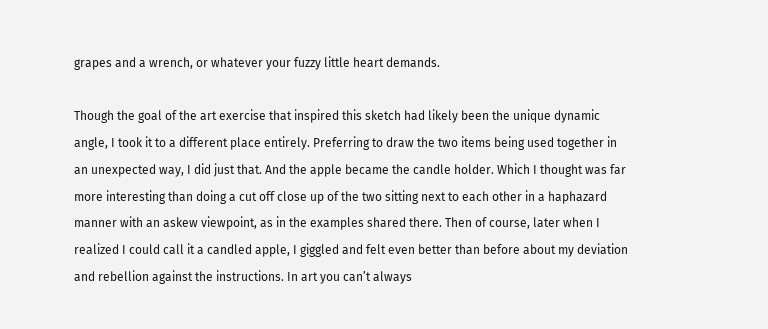grapes and a wrench, or whatever your fuzzy little heart demands.

Though the goal of the art exercise that inspired this sketch had likely been the unique dynamic angle, I took it to a different place entirely. Preferring to draw the two items being used together in an unexpected way, I did just that. And the apple became the candle holder. Which I thought was far more interesting than doing a cut off close up of the two sitting next to each other in a haphazard manner with an askew viewpoint, as in the examples shared there. Then of course, later when I realized I could call it a candled apple, I giggled and felt even better than before about my deviation and rebellion against the instructions. In art you can’t always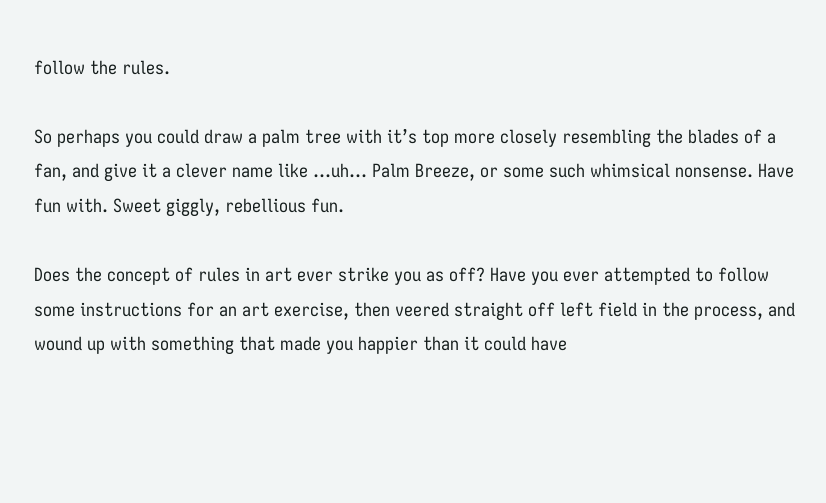follow the rules.

So perhaps you could draw a palm tree with it’s top more closely resembling the blades of a fan, and give it a clever name like …uh… Palm Breeze, or some such whimsical nonsense. Have fun with. Sweet giggly, rebellious fun.

Does the concept of rules in art ever strike you as off? Have you ever attempted to follow some instructions for an art exercise, then veered straight off left field in the process, and wound up with something that made you happier than it could have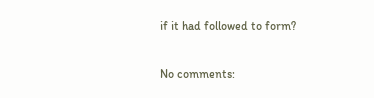if it had followed to form?

No comments: